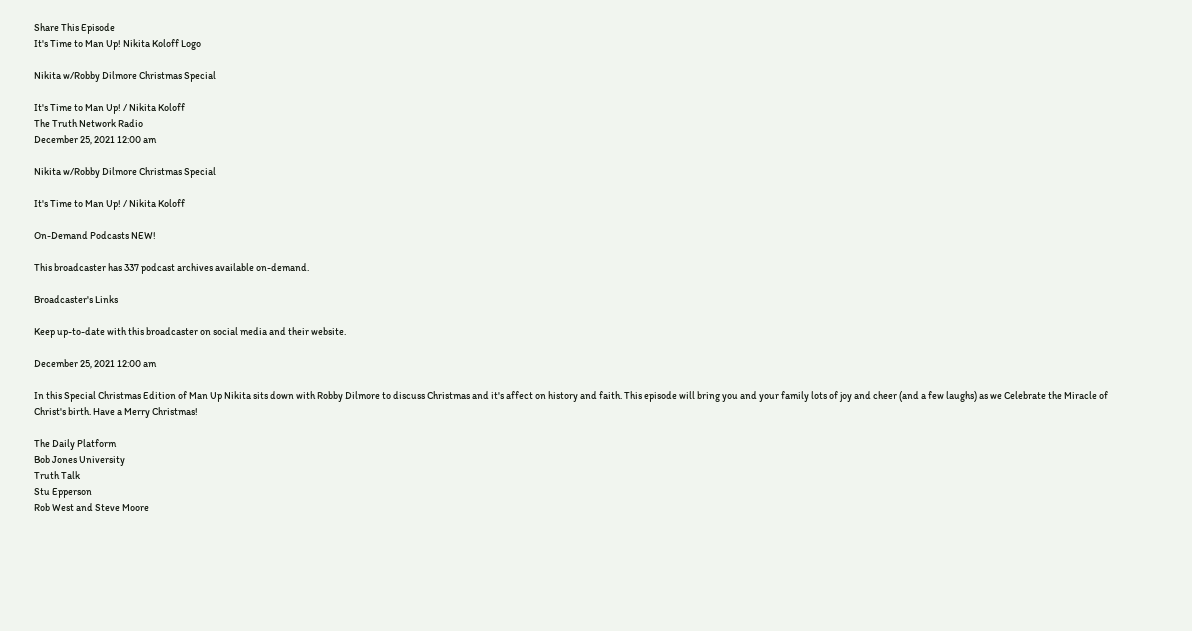Share This Episode
It's Time to Man Up! Nikita Koloff Logo

Nikita w/Robby Dilmore Christmas Special

It's Time to Man Up! / Nikita Koloff
The Truth Network Radio
December 25, 2021 12:00 am

Nikita w/Robby Dilmore Christmas Special

It's Time to Man Up! / Nikita Koloff

On-Demand Podcasts NEW!

This broadcaster has 337 podcast archives available on-demand.

Broadcaster's Links

Keep up-to-date with this broadcaster on social media and their website.

December 25, 2021 12:00 am

In this Special Christmas Edition of Man Up Nikita sits down with Robby Dilmore to discuss Christmas and it's affect on history and faith. This episode will bring you and your family lots of joy and cheer (and a few laughs) as we Celebrate the Miracle of Christ's birth. Have a Merry Christmas!

The Daily Platform
Bob Jones University
Truth Talk
Stu Epperson
Rob West and Steve Moore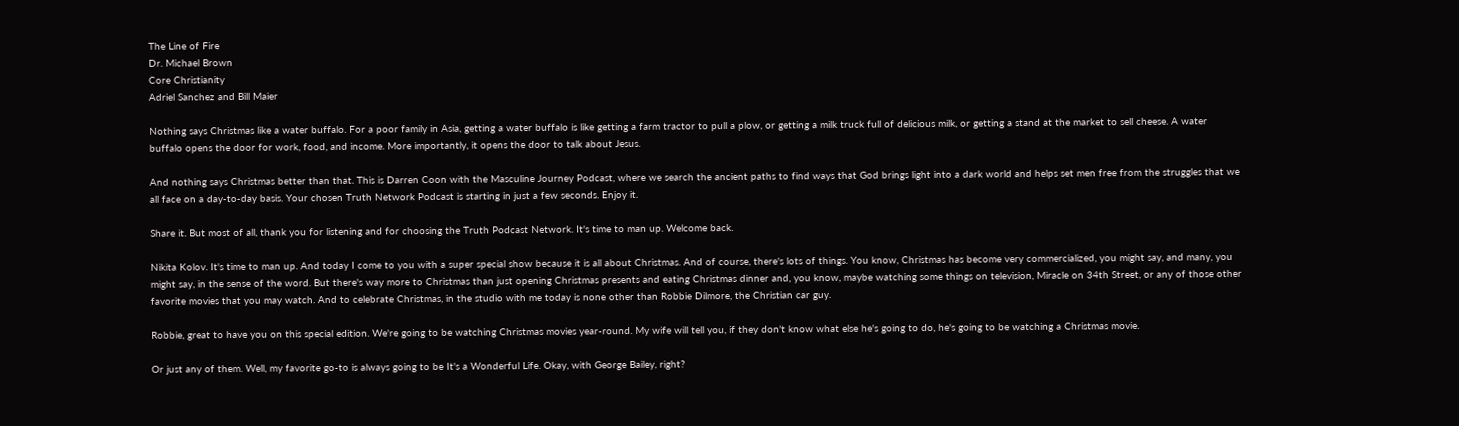The Line of Fire
Dr. Michael Brown
Core Christianity
Adriel Sanchez and Bill Maier

Nothing says Christmas like a water buffalo. For a poor family in Asia, getting a water buffalo is like getting a farm tractor to pull a plow, or getting a milk truck full of delicious milk, or getting a stand at the market to sell cheese. A water buffalo opens the door for work, food, and income. More importantly, it opens the door to talk about Jesus.

And nothing says Christmas better than that. This is Darren Coon with the Masculine Journey Podcast, where we search the ancient paths to find ways that God brings light into a dark world and helps set men free from the struggles that we all face on a day-to-day basis. Your chosen Truth Network Podcast is starting in just a few seconds. Enjoy it.

Share it. But most of all, thank you for listening and for choosing the Truth Podcast Network. It's time to man up. Welcome back.

Nikita Kolov. It's time to man up. And today I come to you with a super special show because it is all about Christmas. And of course, there's lots of things. You know, Christmas has become very commercialized, you might say, and many, you might say, in the sense of the word. But there's way more to Christmas than just opening Christmas presents and eating Christmas dinner and, you know, maybe watching some things on television, Miracle on 34th Street, or any of those other favorite movies that you may watch. And to celebrate Christmas, in the studio with me today is none other than Robbie Dilmore, the Christian car guy.

Robbie, great to have you on this special edition. We're going to be watching Christmas movies year-round. My wife will tell you, if they don't know what else he's going to do, he's going to be watching a Christmas movie.

Or just any of them. Well, my favorite go-to is always going to be It's a Wonderful Life. Okay, with George Bailey, right?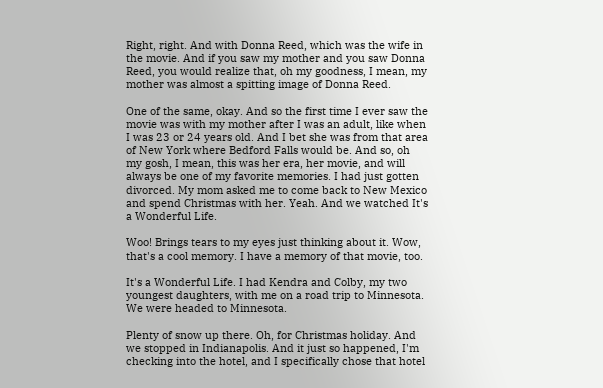Right, right. And with Donna Reed, which was the wife in the movie. And if you saw my mother and you saw Donna Reed, you would realize that, oh my goodness, I mean, my mother was almost a spitting image of Donna Reed.

One of the same, okay. And so the first time I ever saw the movie was with my mother after I was an adult, like when I was 23 or 24 years old. And I bet she was from that area of New York where Bedford Falls would be. And so, oh my gosh, I mean, this was her era, her movie, and will always be one of my favorite memories. I had just gotten divorced. My mom asked me to come back to New Mexico and spend Christmas with her. Yeah. And we watched It's a Wonderful Life.

Woo! Brings tears to my eyes just thinking about it. Wow, that's a cool memory. I have a memory of that movie, too.

It's a Wonderful Life. I had Kendra and Colby, my two youngest daughters, with me on a road trip to Minnesota. We were headed to Minnesota.

Plenty of snow up there. Oh, for Christmas holiday. And we stopped in Indianapolis. And it just so happened, I'm checking into the hotel, and I specifically chose that hotel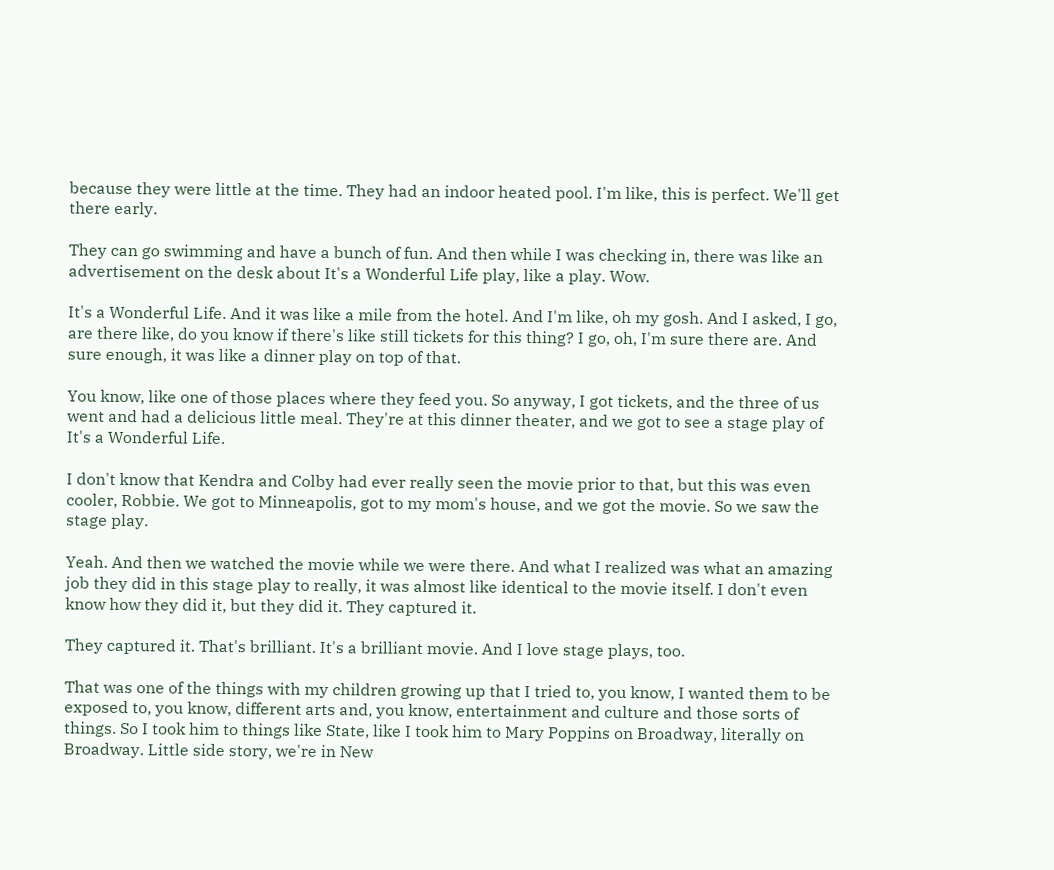because they were little at the time. They had an indoor heated pool. I'm like, this is perfect. We'll get there early.

They can go swimming and have a bunch of fun. And then while I was checking in, there was like an advertisement on the desk about It's a Wonderful Life play, like a play. Wow.

It's a Wonderful Life. And it was like a mile from the hotel. And I'm like, oh my gosh. And I asked, I go, are there like, do you know if there's like still tickets for this thing? I go, oh, I'm sure there are. And sure enough, it was like a dinner play on top of that.

You know, like one of those places where they feed you. So anyway, I got tickets, and the three of us went and had a delicious little meal. They're at this dinner theater, and we got to see a stage play of It's a Wonderful Life.

I don't know that Kendra and Colby had ever really seen the movie prior to that, but this was even cooler, Robbie. We got to Minneapolis, got to my mom's house, and we got the movie. So we saw the stage play.

Yeah. And then we watched the movie while we were there. And what I realized was what an amazing job they did in this stage play to really, it was almost like identical to the movie itself. I don't even know how they did it, but they did it. They captured it.

They captured it. That's brilliant. It's a brilliant movie. And I love stage plays, too.

That was one of the things with my children growing up that I tried to, you know, I wanted them to be exposed to, you know, different arts and, you know, entertainment and culture and those sorts of things. So I took him to things like State, like I took him to Mary Poppins on Broadway, literally on Broadway. Little side story, we're in New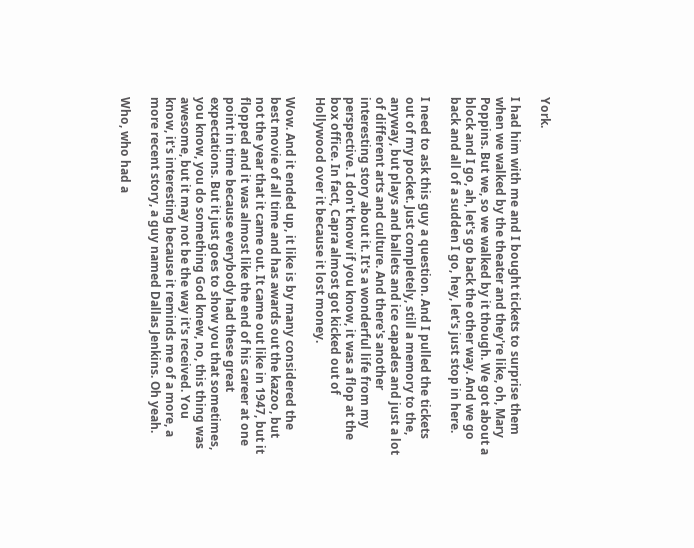York.

I had him with me and I bought tickets to surprise them when we walked by the theater and they're like, oh, Mary Poppins. But we, so we walked by it though. We got about a block and I go, ah, let's go back the other way. And we go back and all of a sudden I go, hey, let's just stop in here.

I need to ask this guy a question. And I pulled the tickets out of my pocket. Just completely, still a memory to the, anyway, but plays and ballets and ice capades and just a lot of different arts and culture. And there's another interesting story about it. It's a wonderful life from my perspective. I don't know if you know, it was a flop at the box office. In fact, Capra almost got kicked out of Hollywood over it because it lost money.

Wow. And it ended up, it like is by many considered the best movie of all time and has awards out the kazoo, but not the year that it came out. It came out like in 1947, but it flopped and it was almost like the end of his career at one point in time because everybody had these great expectations. But it just goes to show you that sometimes, you know, you do something God knew, no, this thing was awesome, but it may not be the way it's received. You know, it's interesting because it reminds me of a more, a more recent story, a guy named Dallas Jenkins. Oh yeah.

Who, who had a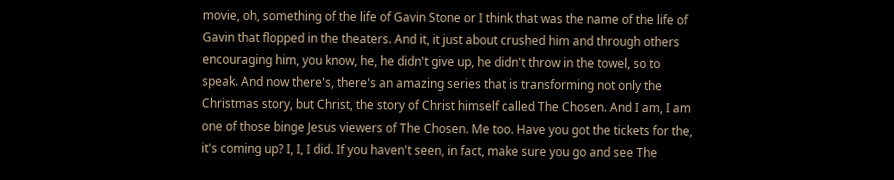movie, oh, something of the life of Gavin Stone or I think that was the name of the life of Gavin that flopped in the theaters. And it, it just about crushed him and through others encouraging him, you know, he, he didn't give up, he didn't throw in the towel, so to speak. And now there's, there's an amazing series that is transforming not only the Christmas story, but Christ, the story of Christ himself called The Chosen. And I am, I am one of those binge Jesus viewers of The Chosen. Me too. Have you got the tickets for the, it's coming up? I, I, I did. If you haven't seen, in fact, make sure you go and see The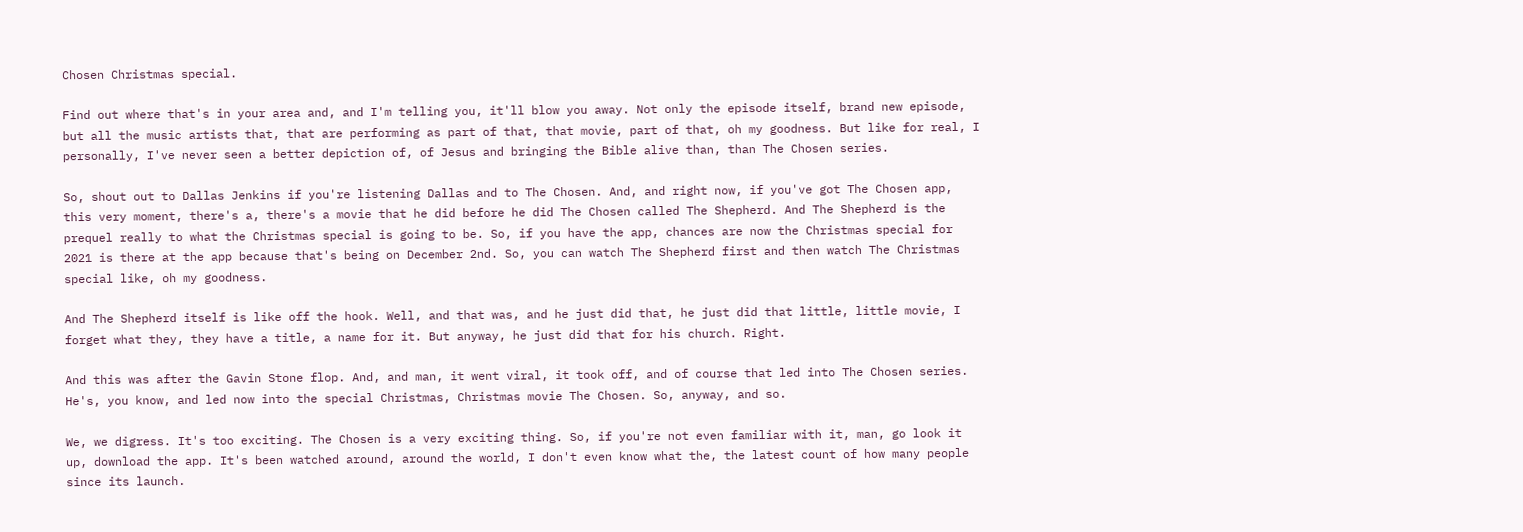Chosen Christmas special.

Find out where that's in your area and, and I'm telling you, it'll blow you away. Not only the episode itself, brand new episode, but all the music artists that, that are performing as part of that, that movie, part of that, oh my goodness. But like for real, I personally, I've never seen a better depiction of, of Jesus and bringing the Bible alive than, than The Chosen series.

So, shout out to Dallas Jenkins if you're listening Dallas and to The Chosen. And, and right now, if you've got The Chosen app, this very moment, there's a, there's a movie that he did before he did The Chosen called The Shepherd. And The Shepherd is the prequel really to what the Christmas special is going to be. So, if you have the app, chances are now the Christmas special for 2021 is there at the app because that's being on December 2nd. So, you can watch The Shepherd first and then watch The Christmas special like, oh my goodness.

And The Shepherd itself is like off the hook. Well, and that was, and he just did that, he just did that little, little movie, I forget what they, they have a title, a name for it. But anyway, he just did that for his church. Right.

And this was after the Gavin Stone flop. And, and man, it went viral, it took off, and of course that led into The Chosen series. He's, you know, and led now into the special Christmas, Christmas movie The Chosen. So, anyway, and so.

We, we digress. It's too exciting. The Chosen is a very exciting thing. So, if you're not even familiar with it, man, go look it up, download the app. It's been watched around, around the world, I don't even know what the, the latest count of how many people since its launch.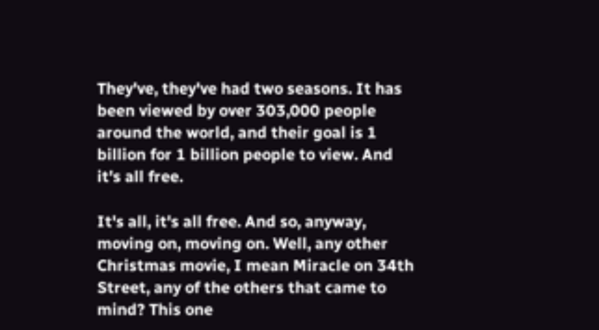They've, they've had two seasons. It has been viewed by over 303,000 people around the world, and their goal is 1 billion for 1 billion people to view. And it's all free.

It's all, it's all free. And so, anyway, moving on, moving on. Well, any other Christmas movie, I mean Miracle on 34th Street, any of the others that came to mind? This one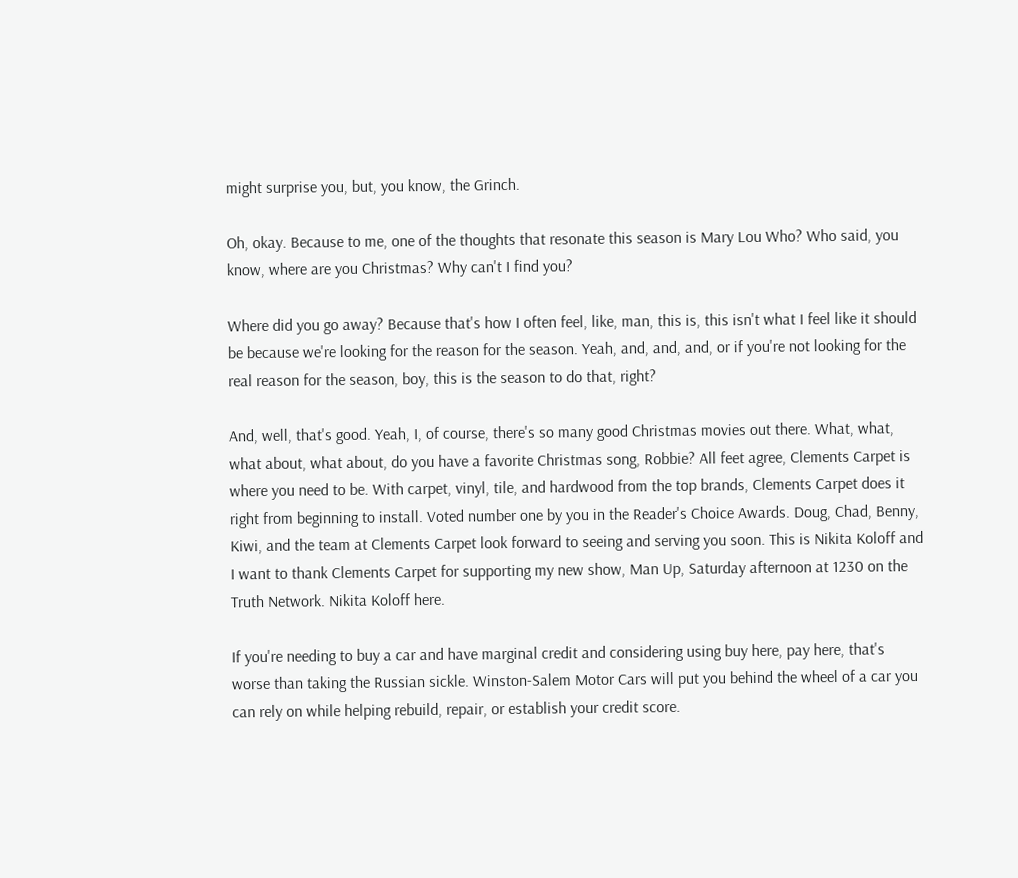might surprise you, but, you know, the Grinch.

Oh, okay. Because to me, one of the thoughts that resonate this season is Mary Lou Who? Who said, you know, where are you Christmas? Why can't I find you?

Where did you go away? Because that's how I often feel, like, man, this is, this isn't what I feel like it should be because we're looking for the reason for the season. Yeah, and, and, and, or if you're not looking for the real reason for the season, boy, this is the season to do that, right?

And, well, that's good. Yeah, I, of course, there's so many good Christmas movies out there. What, what, what about, what about, do you have a favorite Christmas song, Robbie? All feet agree, Clements Carpet is where you need to be. With carpet, vinyl, tile, and hardwood from the top brands, Clements Carpet does it right from beginning to install. Voted number one by you in the Reader's Choice Awards. Doug, Chad, Benny, Kiwi, and the team at Clements Carpet look forward to seeing and serving you soon. This is Nikita Koloff and I want to thank Clements Carpet for supporting my new show, Man Up, Saturday afternoon at 1230 on the Truth Network. Nikita Koloff here.

If you're needing to buy a car and have marginal credit and considering using buy here, pay here, that's worse than taking the Russian sickle. Winston-Salem Motor Cars will put you behind the wheel of a car you can rely on while helping rebuild, repair, or establish your credit score.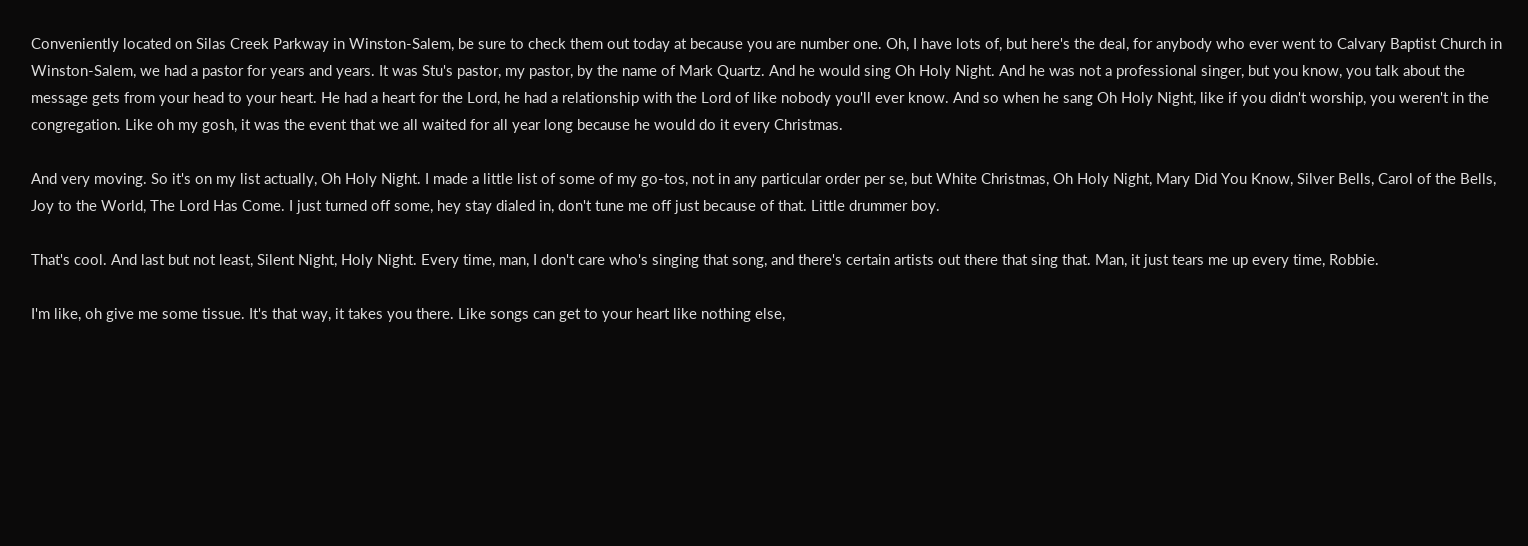Conveniently located on Silas Creek Parkway in Winston-Salem, be sure to check them out today at because you are number one. Oh, I have lots of, but here's the deal, for anybody who ever went to Calvary Baptist Church in Winston-Salem, we had a pastor for years and years. It was Stu's pastor, my pastor, by the name of Mark Quartz. And he would sing Oh Holy Night. And he was not a professional singer, but you know, you talk about the message gets from your head to your heart. He had a heart for the Lord, he had a relationship with the Lord of like nobody you'll ever know. And so when he sang Oh Holy Night, like if you didn't worship, you weren't in the congregation. Like oh my gosh, it was the event that we all waited for all year long because he would do it every Christmas.

And very moving. So it's on my list actually, Oh Holy Night. I made a little list of some of my go-tos, not in any particular order per se, but White Christmas, Oh Holy Night, Mary Did You Know, Silver Bells, Carol of the Bells, Joy to the World, The Lord Has Come. I just turned off some, hey stay dialed in, don't tune me off just because of that. Little drummer boy.

That's cool. And last but not least, Silent Night, Holy Night. Every time, man, I don't care who's singing that song, and there's certain artists out there that sing that. Man, it just tears me up every time, Robbie.

I'm like, oh give me some tissue. It's that way, it takes you there. Like songs can get to your heart like nothing else,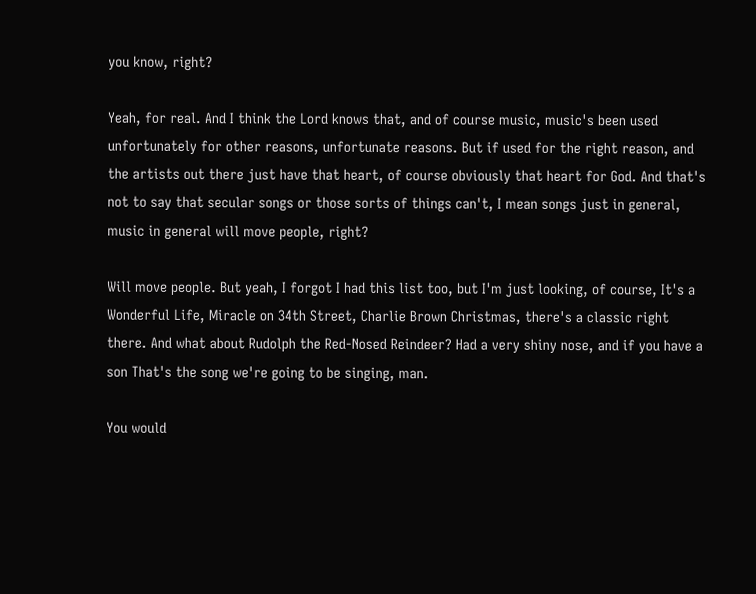you know, right?

Yeah, for real. And I think the Lord knows that, and of course music, music's been used unfortunately for other reasons, unfortunate reasons. But if used for the right reason, and the artists out there just have that heart, of course obviously that heart for God. And that's not to say that secular songs or those sorts of things can't, I mean songs just in general, music in general will move people, right?

Will move people. But yeah, I forgot I had this list too, but I'm just looking, of course, It's a Wonderful Life, Miracle on 34th Street, Charlie Brown Christmas, there's a classic right there. And what about Rudolph the Red-Nosed Reindeer? Had a very shiny nose, and if you have a son That's the song we're going to be singing, man.

You would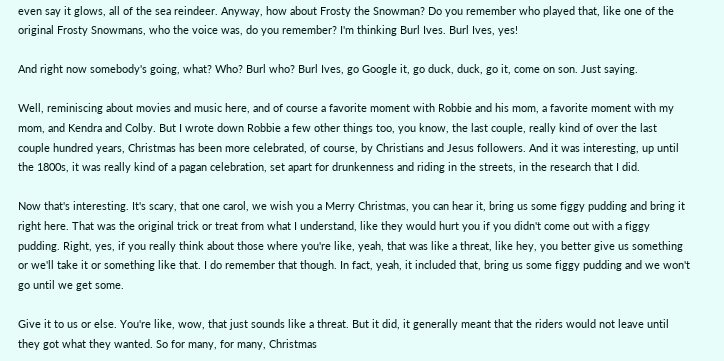even say it glows, all of the sea reindeer. Anyway, how about Frosty the Snowman? Do you remember who played that, like one of the original Frosty Snowmans, who the voice was, do you remember? I'm thinking Burl Ives. Burl Ives, yes!

And right now somebody's going, what? Who? Burl who? Burl Ives, go Google it, go duck, duck, go it, come on son. Just saying.

Well, reminiscing about movies and music here, and of course a favorite moment with Robbie and his mom, a favorite moment with my mom, and Kendra and Colby. But I wrote down Robbie a few other things too, you know, the last couple, really kind of over the last couple hundred years, Christmas has been more celebrated, of course, by Christians and Jesus followers. And it was interesting, up until the 1800s, it was really kind of a pagan celebration, set apart for drunkenness and riding in the streets, in the research that I did.

Now that's interesting. It's scary, that one carol, we wish you a Merry Christmas, you can hear it, bring us some figgy pudding and bring it right here. That was the original trick or treat from what I understand, like they would hurt you if you didn't come out with a figgy pudding. Right, yes, if you really think about those where you're like, yeah, that was like a threat, like hey, you better give us something or we'll take it or something like that. I do remember that though. In fact, yeah, it included that, bring us some figgy pudding and we won't go until we get some.

Give it to us or else. You're like, wow, that just sounds like a threat. But it did, it generally meant that the riders would not leave until they got what they wanted. So for many, for many, Christmas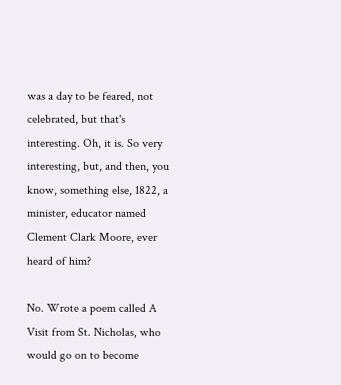was a day to be feared, not celebrated, but that's interesting. Oh, it is. So very interesting, but, and then, you know, something else, 1822, a minister, educator named Clement Clark Moore, ever heard of him?

No. Wrote a poem called A Visit from St. Nicholas, who would go on to become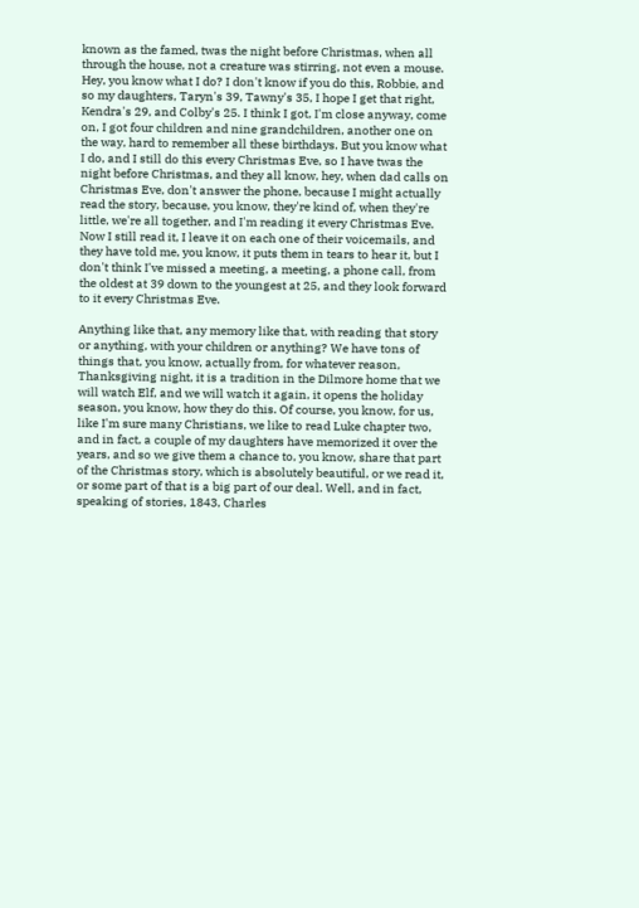known as the famed, twas the night before Christmas, when all through the house, not a creature was stirring, not even a mouse. Hey, you know what I do? I don't know if you do this, Robbie, and so my daughters, Taryn's 39, Tawny's 35, I hope I get that right, Kendra's 29, and Colby's 25. I think I got, I'm close anyway, come on, I got four children and nine grandchildren, another one on the way, hard to remember all these birthdays. But you know what I do, and I still do this every Christmas Eve, so I have twas the night before Christmas, and they all know, hey, when dad calls on Christmas Eve, don't answer the phone, because I might actually read the story, because, you know, they're kind of, when they're little, we're all together, and I'm reading it every Christmas Eve. Now I still read it, I leave it on each one of their voicemails, and they have told me, you know, it puts them in tears to hear it, but I don't think I've missed a meeting, a meeting, a phone call, from the oldest at 39 down to the youngest at 25, and they look forward to it every Christmas Eve.

Anything like that, any memory like that, with reading that story or anything, with your children or anything? We have tons of things that, you know, actually from, for whatever reason, Thanksgiving night, it is a tradition in the Dilmore home that we will watch Elf, and we will watch it again, it opens the holiday season, you know, how they do this. Of course, you know, for us, like I'm sure many Christians, we like to read Luke chapter two, and in fact, a couple of my daughters have memorized it over the years, and so we give them a chance to, you know, share that part of the Christmas story, which is absolutely beautiful, or we read it, or some part of that is a big part of our deal. Well, and in fact, speaking of stories, 1843, Charles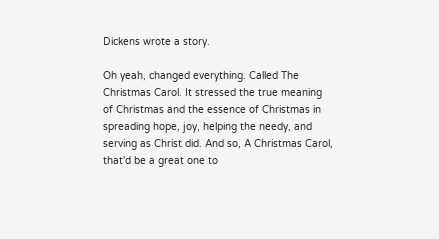Dickens wrote a story.

Oh yeah, changed everything. Called The Christmas Carol. It stressed the true meaning of Christmas and the essence of Christmas in spreading hope, joy, helping the needy, and serving as Christ did. And so, A Christmas Carol, that'd be a great one to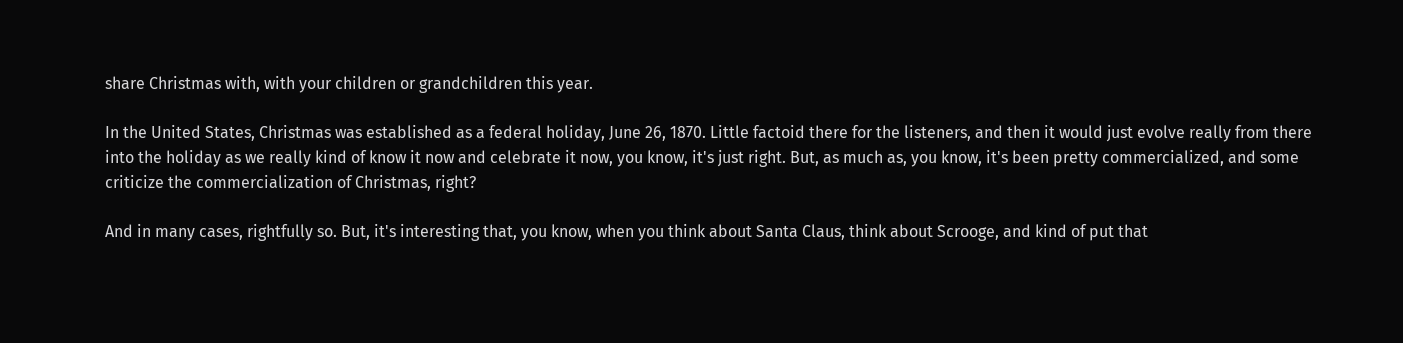share Christmas with, with your children or grandchildren this year.

In the United States, Christmas was established as a federal holiday, June 26, 1870. Little factoid there for the listeners, and then it would just evolve really from there into the holiday as we really kind of know it now and celebrate it now, you know, it's just right. But, as much as, you know, it's been pretty commercialized, and some criticize the commercialization of Christmas, right?

And in many cases, rightfully so. But, it's interesting that, you know, when you think about Santa Claus, think about Scrooge, and kind of put that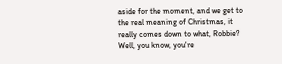aside for the moment, and we get to the real meaning of Christmas, it really comes down to what, Robbie? Well, you know, you're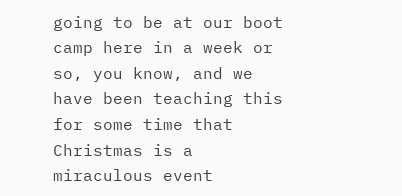going to be at our boot camp here in a week or so, you know, and we have been teaching this for some time that Christmas is a miraculous event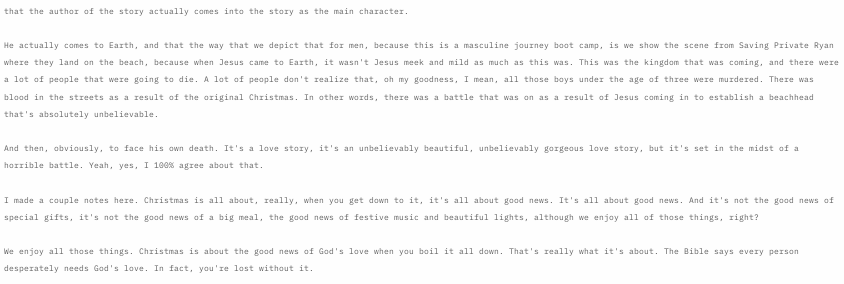that the author of the story actually comes into the story as the main character.

He actually comes to Earth, and that the way that we depict that for men, because this is a masculine journey boot camp, is we show the scene from Saving Private Ryan where they land on the beach, because when Jesus came to Earth, it wasn't Jesus meek and mild as much as this was. This was the kingdom that was coming, and there were a lot of people that were going to die. A lot of people don't realize that, oh my goodness, I mean, all those boys under the age of three were murdered. There was blood in the streets as a result of the original Christmas. In other words, there was a battle that was on as a result of Jesus coming in to establish a beachhead that's absolutely unbelievable.

And then, obviously, to face his own death. It's a love story, it's an unbelievably beautiful, unbelievably gorgeous love story, but it's set in the midst of a horrible battle. Yeah, yes, I 100% agree about that.

I made a couple notes here. Christmas is all about, really, when you get down to it, it's all about good news. It's all about good news. And it's not the good news of special gifts, it's not the good news of a big meal, the good news of festive music and beautiful lights, although we enjoy all of those things, right?

We enjoy all those things. Christmas is about the good news of God's love when you boil it all down. That's really what it's about. The Bible says every person desperately needs God's love. In fact, you're lost without it.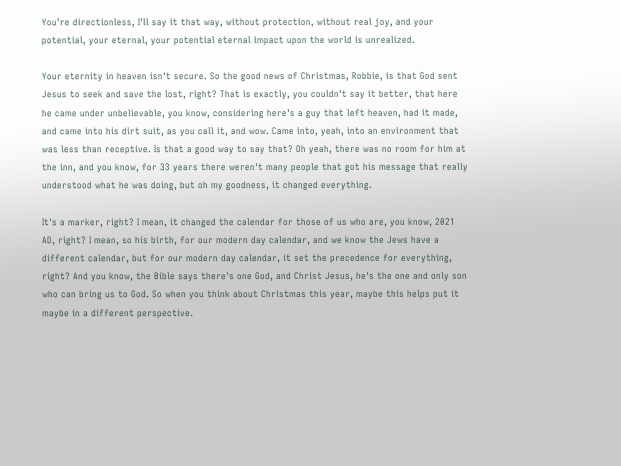You're directionless, I'll say it that way, without protection, without real joy, and your potential, your eternal, your potential eternal impact upon the world is unrealized.

Your eternity in heaven isn't secure. So the good news of Christmas, Robbie, is that God sent Jesus to seek and save the lost, right? That is exactly, you couldn't say it better, that here he came under unbelievable, you know, considering here's a guy that left heaven, had it made, and came into his dirt suit, as you call it, and wow. Came into, yeah, into an environment that was less than receptive. Is that a good way to say that? Oh yeah, there was no room for him at the inn, and you know, for 33 years there weren't many people that got his message that really understood what he was doing, but oh my goodness, it changed everything.

It's a marker, right? I mean, it changed the calendar for those of us who are, you know, 2021 AD, right? I mean, so his birth, for our modern day calendar, and we know the Jews have a different calendar, but for our modern day calendar, it set the precedence for everything, right? And you know, the Bible says there's one God, and Christ Jesus, he's the one and only son who can bring us to God. So when you think about Christmas this year, maybe this helps put it maybe in a different perspective.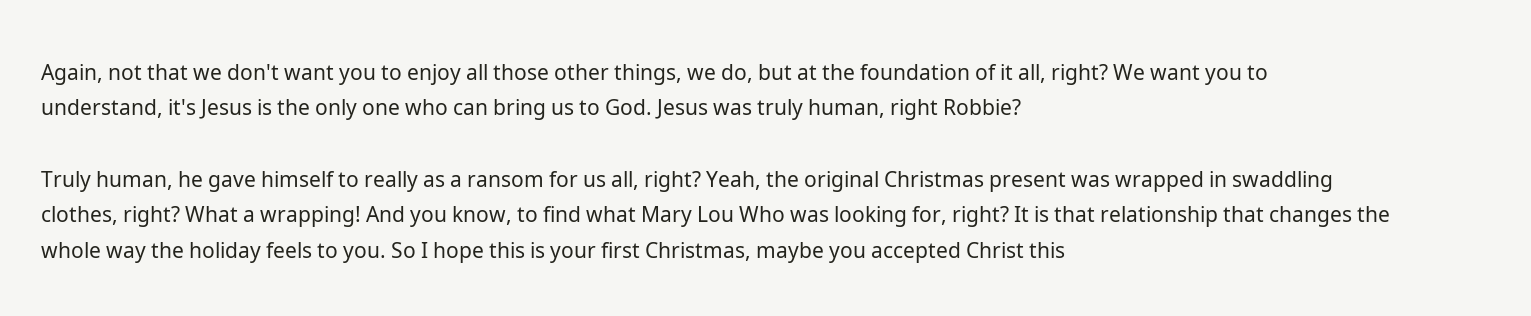Again, not that we don't want you to enjoy all those other things, we do, but at the foundation of it all, right? We want you to understand, it's Jesus is the only one who can bring us to God. Jesus was truly human, right Robbie?

Truly human, he gave himself to really as a ransom for us all, right? Yeah, the original Christmas present was wrapped in swaddling clothes, right? What a wrapping! And you know, to find what Mary Lou Who was looking for, right? It is that relationship that changes the whole way the holiday feels to you. So I hope this is your first Christmas, maybe you accepted Christ this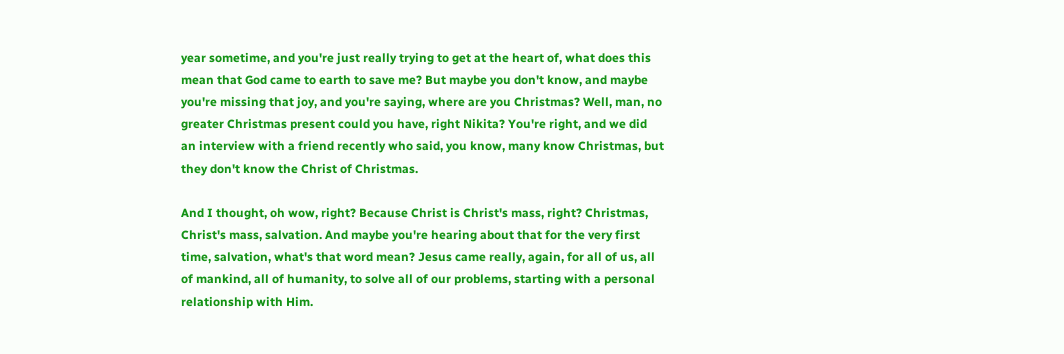year sometime, and you're just really trying to get at the heart of, what does this mean that God came to earth to save me? But maybe you don't know, and maybe you're missing that joy, and you're saying, where are you Christmas? Well, man, no greater Christmas present could you have, right Nikita? You're right, and we did an interview with a friend recently who said, you know, many know Christmas, but they don't know the Christ of Christmas.

And I thought, oh wow, right? Because Christ is Christ's mass, right? Christmas, Christ's mass, salvation. And maybe you're hearing about that for the very first time, salvation, what's that word mean? Jesus came really, again, for all of us, all of mankind, all of humanity, to solve all of our problems, starting with a personal relationship with Him.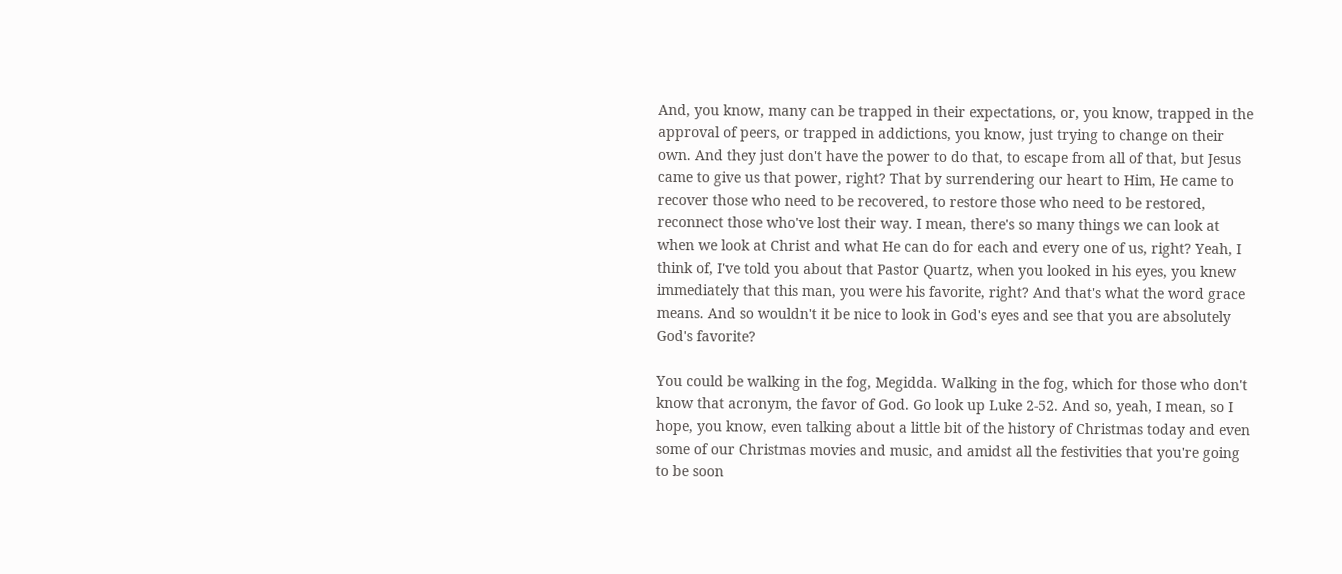And, you know, many can be trapped in their expectations, or, you know, trapped in the approval of peers, or trapped in addictions, you know, just trying to change on their own. And they just don't have the power to do that, to escape from all of that, but Jesus came to give us that power, right? That by surrendering our heart to Him, He came to recover those who need to be recovered, to restore those who need to be restored, reconnect those who've lost their way. I mean, there's so many things we can look at when we look at Christ and what He can do for each and every one of us, right? Yeah, I think of, I've told you about that Pastor Quartz, when you looked in his eyes, you knew immediately that this man, you were his favorite, right? And that's what the word grace means. And so wouldn't it be nice to look in God's eyes and see that you are absolutely God's favorite?

You could be walking in the fog, Megidda. Walking in the fog, which for those who don't know that acronym, the favor of God. Go look up Luke 2-52. And so, yeah, I mean, so I hope, you know, even talking about a little bit of the history of Christmas today and even some of our Christmas movies and music, and amidst all the festivities that you're going to be soon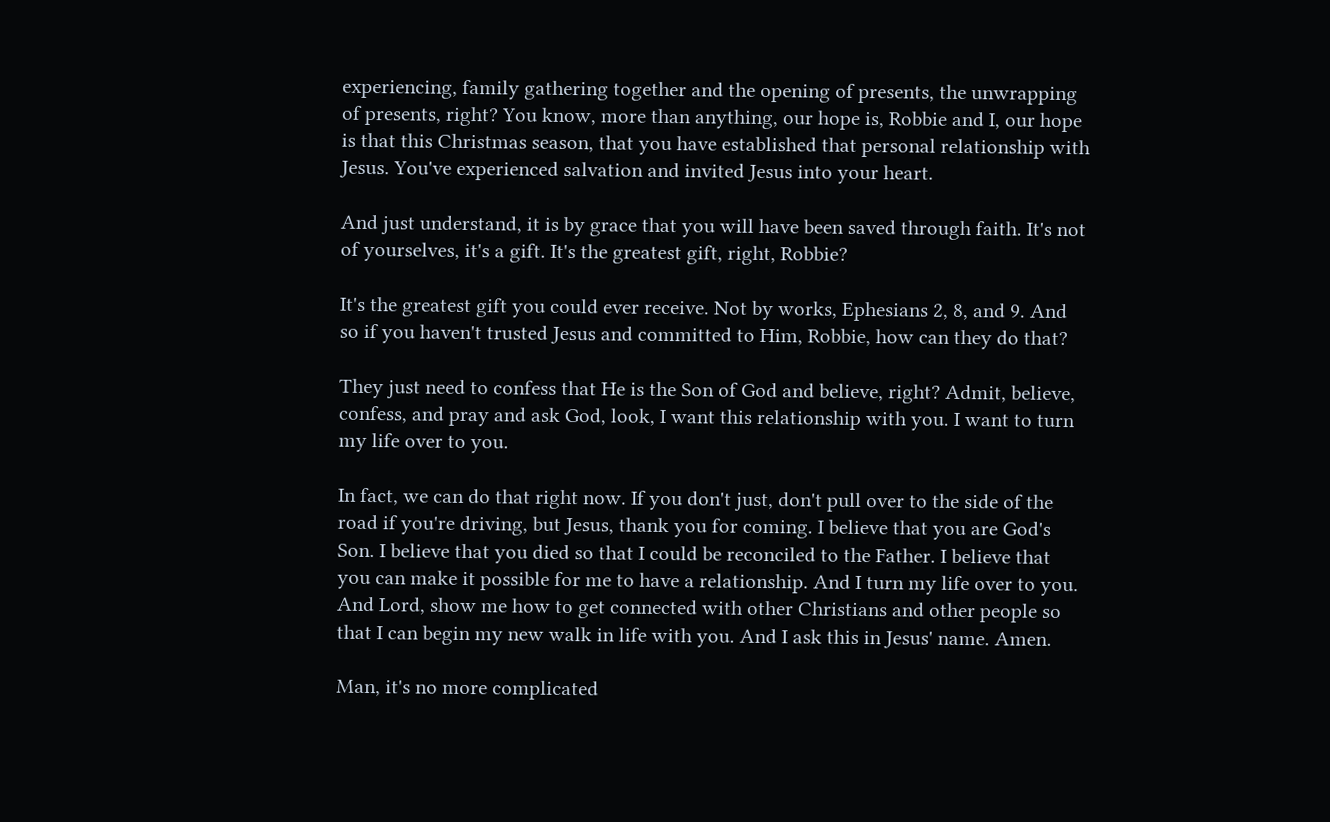experiencing, family gathering together and the opening of presents, the unwrapping of presents, right? You know, more than anything, our hope is, Robbie and I, our hope is that this Christmas season, that you have established that personal relationship with Jesus. You've experienced salvation and invited Jesus into your heart.

And just understand, it is by grace that you will have been saved through faith. It's not of yourselves, it's a gift. It's the greatest gift, right, Robbie?

It's the greatest gift you could ever receive. Not by works, Ephesians 2, 8, and 9. And so if you haven't trusted Jesus and committed to Him, Robbie, how can they do that?

They just need to confess that He is the Son of God and believe, right? Admit, believe, confess, and pray and ask God, look, I want this relationship with you. I want to turn my life over to you.

In fact, we can do that right now. If you don't just, don't pull over to the side of the road if you're driving, but Jesus, thank you for coming. I believe that you are God's Son. I believe that you died so that I could be reconciled to the Father. I believe that you can make it possible for me to have a relationship. And I turn my life over to you. And Lord, show me how to get connected with other Christians and other people so that I can begin my new walk in life with you. And I ask this in Jesus' name. Amen.

Man, it's no more complicated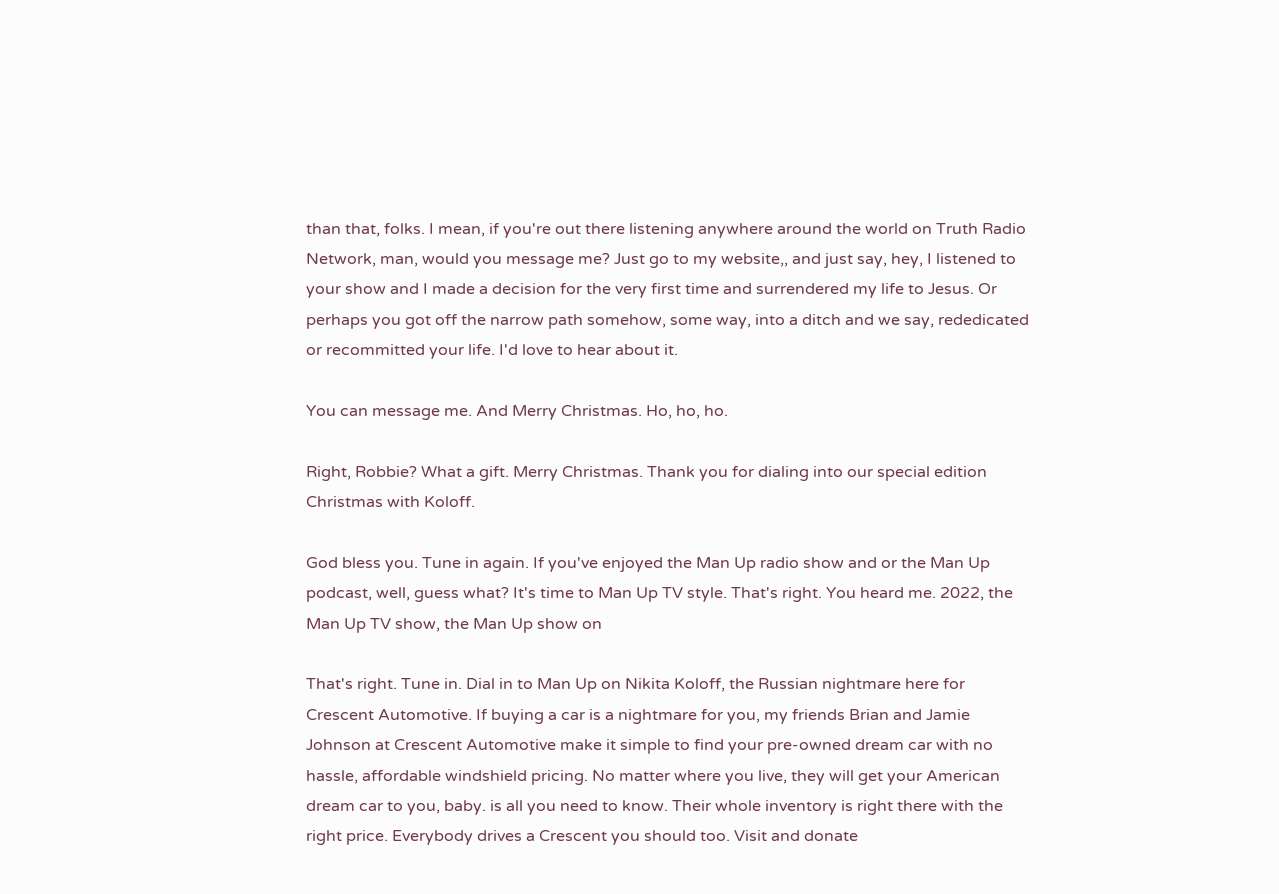than that, folks. I mean, if you're out there listening anywhere around the world on Truth Radio Network, man, would you message me? Just go to my website,, and just say, hey, I listened to your show and I made a decision for the very first time and surrendered my life to Jesus. Or perhaps you got off the narrow path somehow, some way, into a ditch and we say, rededicated or recommitted your life. I'd love to hear about it.

You can message me. And Merry Christmas. Ho, ho, ho.

Right, Robbie? What a gift. Merry Christmas. Thank you for dialing into our special edition Christmas with Koloff.

God bless you. Tune in again. If you've enjoyed the Man Up radio show and or the Man Up podcast, well, guess what? It's time to Man Up TV style. That's right. You heard me. 2022, the Man Up TV show, the Man Up show on

That's right. Tune in. Dial in to Man Up on Nikita Koloff, the Russian nightmare here for Crescent Automotive. If buying a car is a nightmare for you, my friends Brian and Jamie Johnson at Crescent Automotive make it simple to find your pre-owned dream car with no hassle, affordable windshield pricing. No matter where you live, they will get your American dream car to you, baby. is all you need to know. Their whole inventory is right there with the right price. Everybody drives a Crescent you should too. Visit and donate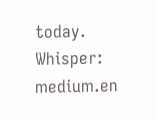today.
Whisper: medium.en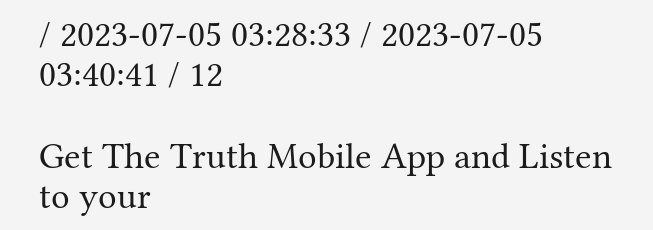/ 2023-07-05 03:28:33 / 2023-07-05 03:40:41 / 12

Get The Truth Mobile App and Listen to your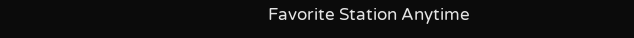Favorite Station Anytime